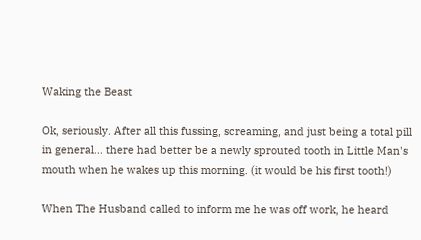Waking the Beast

Ok, seriously. After all this fussing, screaming, and just being a total pill in general... there had better be a newly sprouted tooth in Little Man's mouth when he wakes up this morning. (it would be his first tooth!)

When The Husband called to inform me he was off work, he heard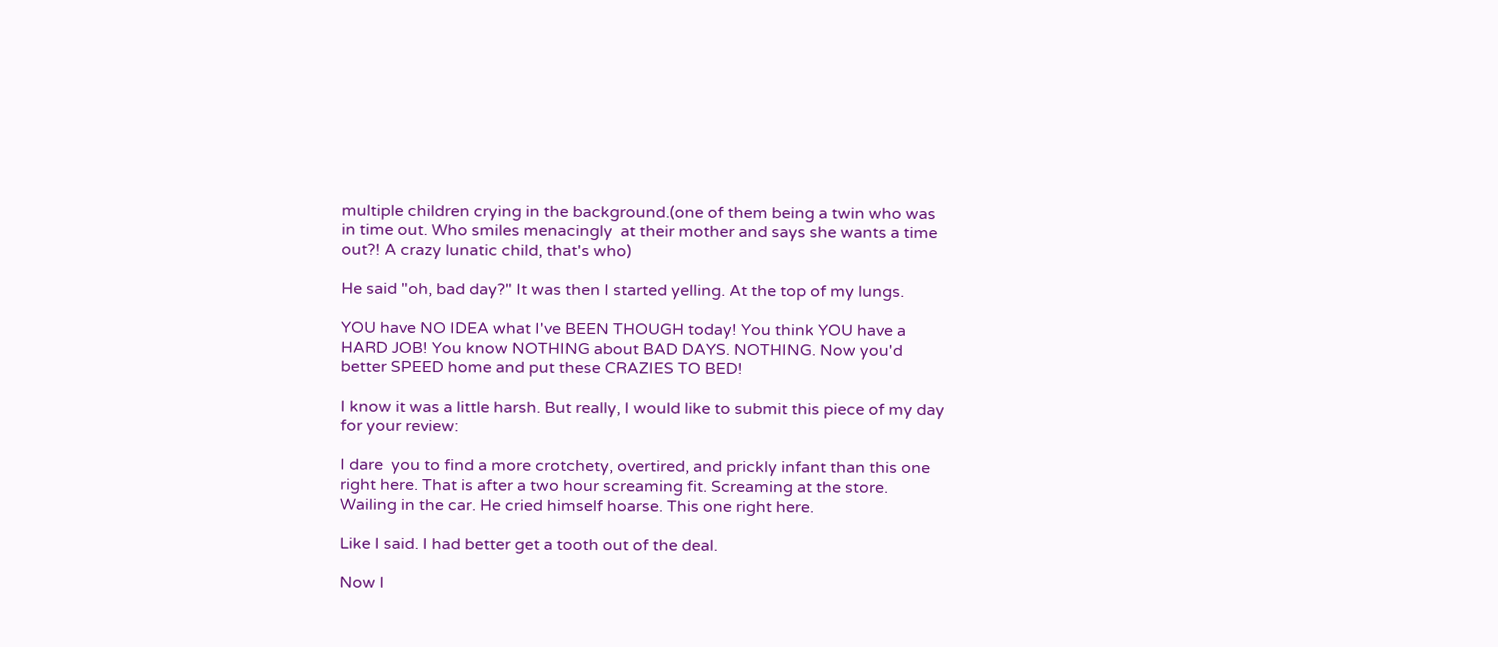multiple children crying in the background.(one of them being a twin who was in time out. Who smiles menacingly  at their mother and says she wants a time out?! A crazy lunatic child, that's who)

He said "oh, bad day?" It was then I started yelling. At the top of my lungs.

YOU have NO IDEA what I've BEEN THOUGH today! You think YOU have a HARD JOB! You know NOTHING about BAD DAYS. NOTHING. Now you'd better SPEED home and put these CRAZIES TO BED!

I know it was a little harsh. But really, I would like to submit this piece of my day for your review:

I dare  you to find a more crotchety, overtired, and prickly infant than this one right here. That is after a two hour screaming fit. Screaming at the store. Wailing in the car. He cried himself hoarse. This one right here.

Like I said. I had better get a tooth out of the deal.

Now I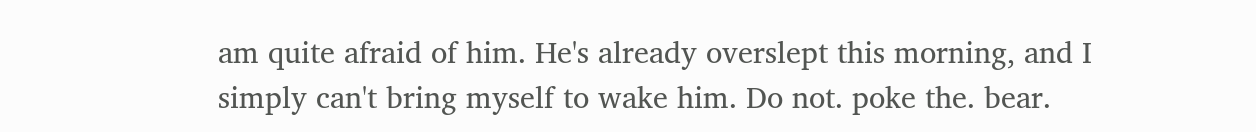am quite afraid of him. He's already overslept this morning, and I simply can't bring myself to wake him. Do not. poke the. bear.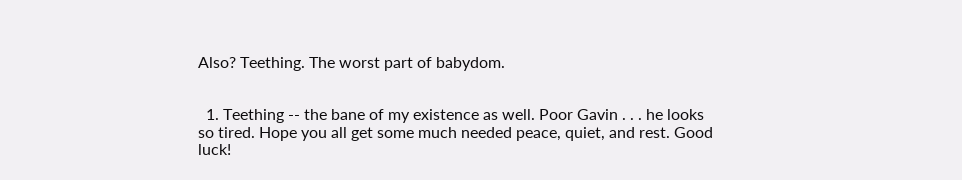Also? Teething. The worst part of babydom.


  1. Teething -- the bane of my existence as well. Poor Gavin . . . he looks so tired. Hope you all get some much needed peace, quiet, and rest. Good luck!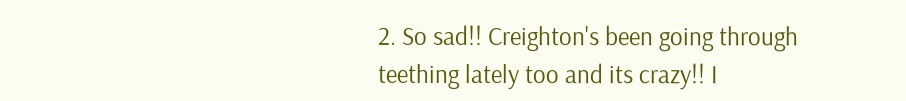2. So sad!! Creighton's been going through teething lately too and its crazy!! I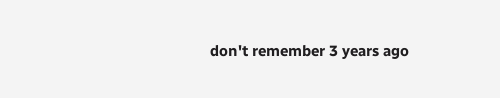don't remember 3 years ago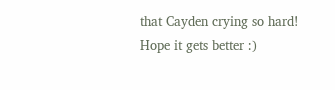that Cayden crying so hard! Hope it gets better :)